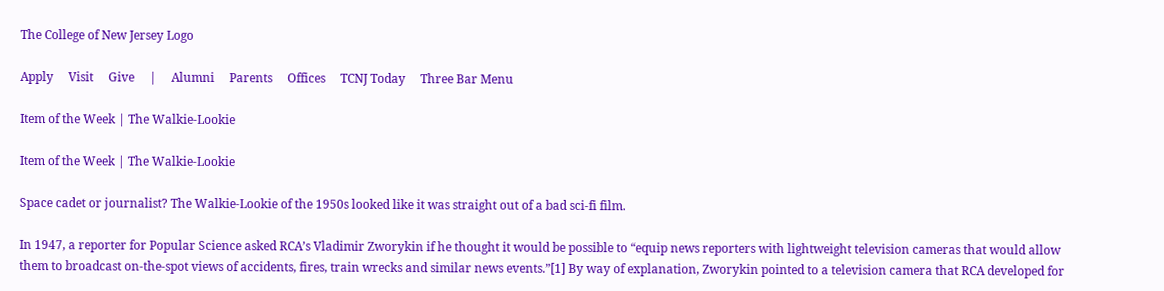The College of New Jersey Logo

Apply     Visit     Give     |     Alumni     Parents     Offices     TCNJ Today     Three Bar Menu

Item of the Week | The Walkie-Lookie

Item of the Week | The Walkie-Lookie

Space cadet or journalist? The Walkie-Lookie of the 1950s looked like it was straight out of a bad sci-fi film.

In 1947, a reporter for Popular Science asked RCA’s Vladimir Zworykin if he thought it would be possible to “equip news reporters with lightweight television cameras that would allow them to broadcast on-the-spot views of accidents, fires, train wrecks and similar news events.”[1] By way of explanation, Zworykin pointed to a television camera that RCA developed for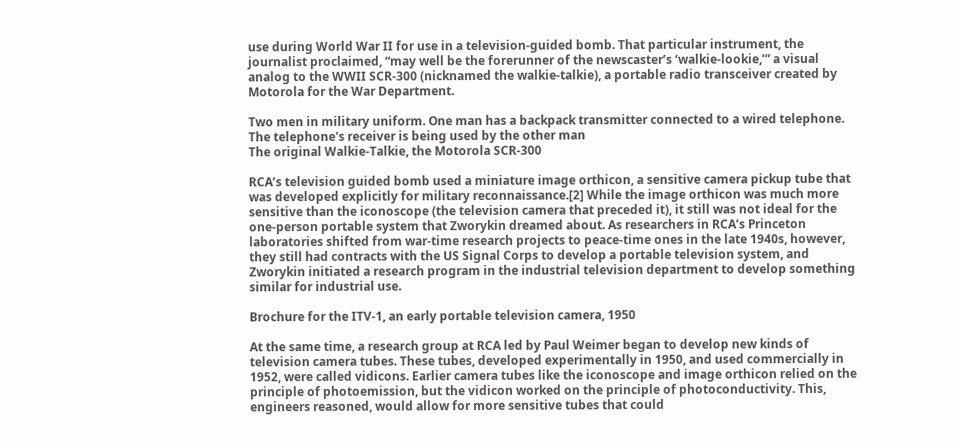use during World War II for use in a television-guided bomb. That particular instrument, the journalist proclaimed, “may well be the forerunner of the newscaster’s ‘walkie-lookie,’” a visual analog to the WWII SCR-300 (nicknamed the walkie-talkie), a portable radio transceiver created by Motorola for the War Department.

Two men in military uniform. One man has a backpack transmitter connected to a wired telephone. The telephone's receiver is being used by the other man
The original Walkie-Talkie, the Motorola SCR-300

RCA’s television guided bomb used a miniature image orthicon, a sensitive camera pickup tube that was developed explicitly for military reconnaissance.[2] While the image orthicon was much more sensitive than the iconoscope (the television camera that preceded it), it still was not ideal for the one-person portable system that Zworykin dreamed about. As researchers in RCA’s Princeton laboratories shifted from war-time research projects to peace-time ones in the late 1940s, however, they still had contracts with the US Signal Corps to develop a portable television system, and Zworykin initiated a research program in the industrial television department to develop something similar for industrial use.

Brochure for the ITV-1, an early portable television camera, 1950

At the same time, a research group at RCA led by Paul Weimer began to develop new kinds of television camera tubes. These tubes, developed experimentally in 1950, and used commercially in 1952, were called vidicons. Earlier camera tubes like the iconoscope and image orthicon relied on the principle of photoemission, but the vidicon worked on the principle of photoconductivity. This, engineers reasoned, would allow for more sensitive tubes that could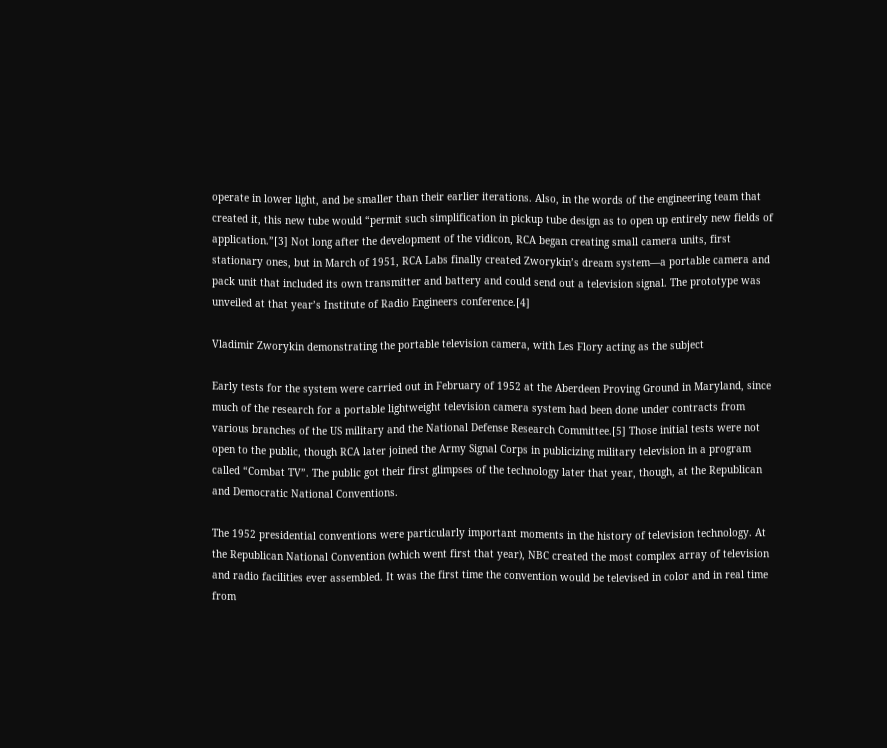operate in lower light, and be smaller than their earlier iterations. Also, in the words of the engineering team that created it, this new tube would “permit such simplification in pickup tube design as to open up entirely new fields of application.”[3] Not long after the development of the vidicon, RCA began creating small camera units, first stationary ones, but in March of 1951, RCA Labs finally created Zworykin’s dream system—a portable camera and pack unit that included its own transmitter and battery and could send out a television signal. The prototype was unveiled at that year’s Institute of Radio Engineers conference.[4]

Vladimir Zworykin demonstrating the portable television camera, with Les Flory acting as the subject

Early tests for the system were carried out in February of 1952 at the Aberdeen Proving Ground in Maryland, since much of the research for a portable lightweight television camera system had been done under contracts from various branches of the US military and the National Defense Research Committee.[5] Those initial tests were not open to the public, though RCA later joined the Army Signal Corps in publicizing military television in a program called “Combat TV”. The public got their first glimpses of the technology later that year, though, at the Republican and Democratic National Conventions.

The 1952 presidential conventions were particularly important moments in the history of television technology. At the Republican National Convention (which went first that year), NBC created the most complex array of television and radio facilities ever assembled. It was the first time the convention would be televised in color and in real time from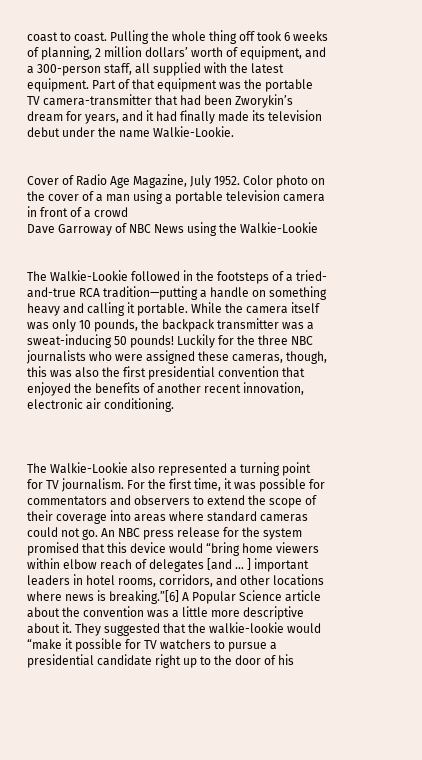coast to coast. Pulling the whole thing off took 6 weeks of planning, 2 million dollars’ worth of equipment, and a 300-person staff, all supplied with the latest equipment. Part of that equipment was the portable TV camera-transmitter that had been Zworykin’s dream for years, and it had finally made its television debut under the name Walkie-Lookie.


Cover of Radio Age Magazine, July 1952. Color photo on the cover of a man using a portable television camera in front of a crowd
Dave Garroway of NBC News using the Walkie-Lookie


The Walkie-Lookie followed in the footsteps of a tried-and-true RCA tradition—putting a handle on something heavy and calling it portable. While the camera itself was only 10 pounds, the backpack transmitter was a sweat-inducing 50 pounds! Luckily for the three NBC journalists who were assigned these cameras, though, this was also the first presidential convention that enjoyed the benefits of another recent innovation, electronic air conditioning.



The Walkie-Lookie also represented a turning point for TV journalism. For the first time, it was possible for commentators and observers to extend the scope of their coverage into areas where standard cameras could not go. An NBC press release for the system promised that this device would “bring home viewers within elbow reach of delegates [and … ] important leaders in hotel rooms, corridors, and other locations where news is breaking.”[6] A Popular Science article about the convention was a little more descriptive about it. They suggested that the walkie-lookie would “make it possible for TV watchers to pursue a presidential candidate right up to the door of his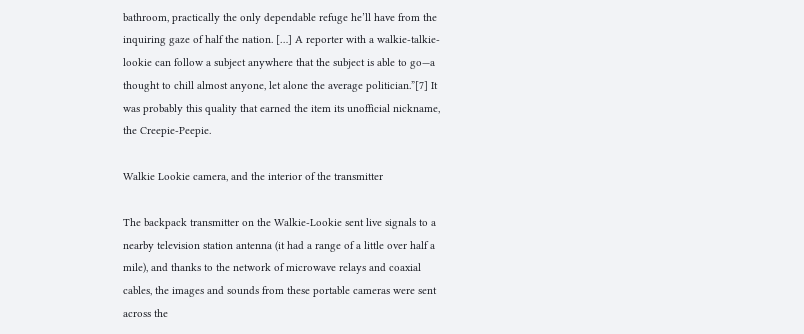bathroom, practically the only dependable refuge he’ll have from the inquiring gaze of half the nation. […] A reporter with a walkie-talkie-lookie can follow a subject anywhere that the subject is able to go—a thought to chill almost anyone, let alone the average politician.”[7] It was probably this quality that earned the item its unofficial nickname, the Creepie-Peepie.

Walkie Lookie camera, and the interior of the transmitter

The backpack transmitter on the Walkie-Lookie sent live signals to a nearby television station antenna (it had a range of a little over half a mile), and thanks to the network of microwave relays and coaxial cables, the images and sounds from these portable cameras were sent across the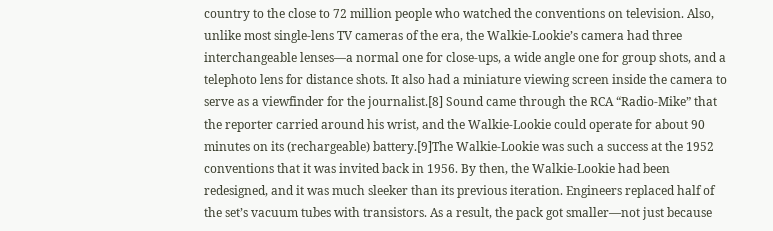country to the close to 72 million people who watched the conventions on television. Also, unlike most single-lens TV cameras of the era, the Walkie-Lookie’s camera had three interchangeable lenses—a normal one for close-ups, a wide angle one for group shots, and a telephoto lens for distance shots. It also had a miniature viewing screen inside the camera to serve as a viewfinder for the journalist.[8] Sound came through the RCA “Radio-Mike” that the reporter carried around his wrist, and the Walkie-Lookie could operate for about 90 minutes on its (rechargeable) battery.[9]The Walkie-Lookie was such a success at the 1952 conventions that it was invited back in 1956. By then, the Walkie-Lookie had been redesigned, and it was much sleeker than its previous iteration. Engineers replaced half of the set’s vacuum tubes with transistors. As a result, the pack got smaller—not just because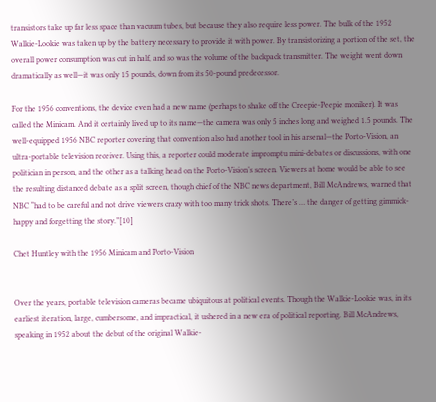transistors take up far less space than vacuum tubes, but because they also require less power. The bulk of the 1952 Walkie-Lookie was taken up by the battery necessary to provide it with power. By transistorizing a portion of the set, the overall power consumption was cut in half, and so was the volume of the backpack transmitter. The weight went down dramatically as well—it was only 15 pounds, down from its 50-pound predecessor.

For the 1956 conventions, the device even had a new name (perhaps to shake off the Creepie-Peepie moniker). It was called the Minicam. And it certainly lived up to its name—the camera was only 5 inches long and weighed 1.5 pounds. The well-equipped 1956 NBC reporter covering that convention also had another tool in his arsenal—the Porto-Vision, an ultra-portable television receiver. Using this, a reporter could moderate impromptu mini-debates or discussions, with one politician in person, and the other as a talking head on the Porto-Vision’s screen. Viewers at home would be able to see the resulting distanced debate as a split screen, though chief of the NBC news department, Bill McAndrews, warned that NBC “had to be careful and not drive viewers crazy with too many trick shots. There’s … the danger of getting gimmick-happy and forgetting the story.”[10]

Chet Huntley with the 1956 Minicam and Porto-Vision


Over the years, portable television cameras became ubiquitous at political events. Though the Walkie-Lookie was, in its earliest iteration, large, cumbersome, and impractical, it ushered in a new era of political reporting. Bill McAndrews, speaking in 1952 about the debut of the original Walkie-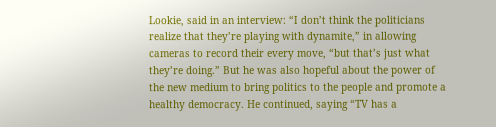Lookie, said in an interview: “I don’t think the politicians realize that they’re playing with dynamite,” in allowing cameras to record their every move, “but that’s just what they’re doing.” But he was also hopeful about the power of the new medium to bring politics to the people and promote a healthy democracy. He continued, saying “TV has a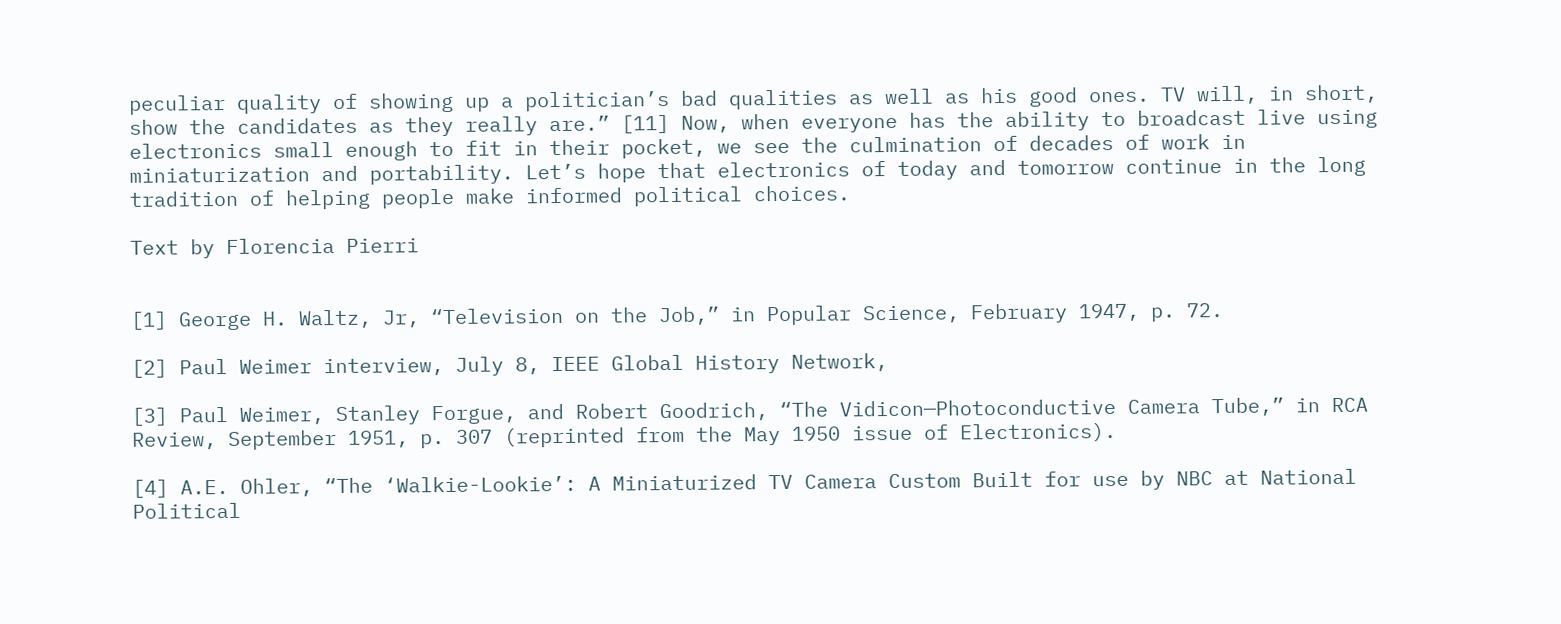peculiar quality of showing up a politician’s bad qualities as well as his good ones. TV will, in short, show the candidates as they really are.” [11] Now, when everyone has the ability to broadcast live using electronics small enough to fit in their pocket, we see the culmination of decades of work in miniaturization and portability. Let’s hope that electronics of today and tomorrow continue in the long tradition of helping people make informed political choices.

Text by Florencia Pierri


[1] George H. Waltz, Jr, “Television on the Job,” in Popular Science, February 1947, p. 72.

[2] Paul Weimer interview, July 8, IEEE Global History Network,

[3] Paul Weimer, Stanley Forgue, and Robert Goodrich, “The Vidicon—Photoconductive Camera Tube,” in RCA Review, September 1951, p. 307 (reprinted from the May 1950 issue of Electronics).

[4] A.E. Ohler, “The ‘Walkie-Lookie’: A Miniaturized TV Camera Custom Built for use by NBC at National Political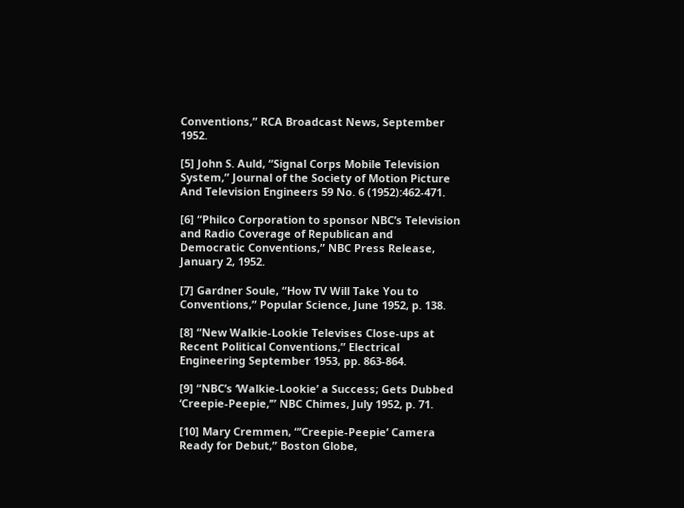Conventions,” RCA Broadcast News, September 1952.

[5] John S. Auld, “Signal Corps Mobile Television System,” Journal of the Society of Motion Picture And Television Engineers 59 No. 6 (1952):462-471.

[6] “Philco Corporation to sponsor NBC’s Television and Radio Coverage of Republican and Democratic Conventions,” NBC Press Release, January 2, 1952.

[7] Gardner Soule, “How TV Will Take You to Conventions,” Popular Science, June 1952, p. 138.

[8] “New Walkie-Lookie Televises Close-ups at Recent Political Conventions,” Electrical Engineering September 1953, pp. 863-864.

[9] “NBC’s ‘Walkie-Lookie’ a Success; Gets Dubbed ‘Creepie-Peepie,’” NBC Chimes, July 1952, p. 71.

[10] Mary Cremmen, “’Creepie-Peepie’ Camera Ready for Debut,” Boston Globe,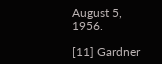August 5, 1956.

[11] Gardner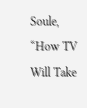Soule, “How TV Will Take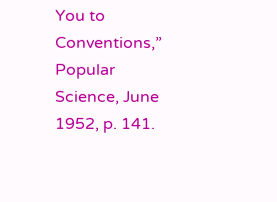You to Conventions,” Popular Science, June 1952, p. 141.